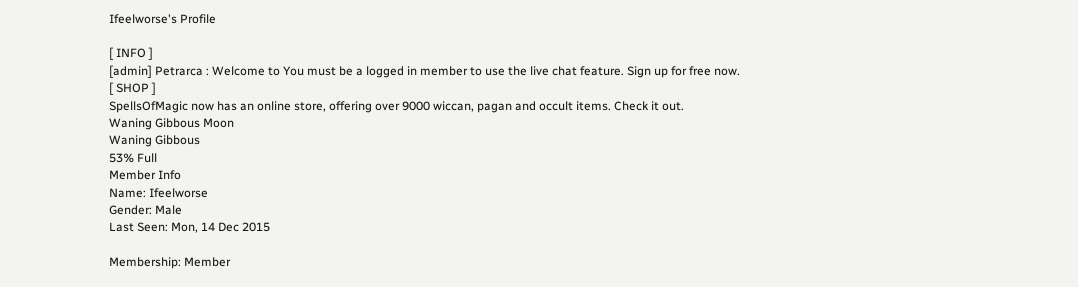Ifeelworse's Profile

[ INFO ]
[admin] Petrarca : Welcome to You must be a logged in member to use the live chat feature. Sign up for free now.
[ SHOP ]
SpellsOfMagic now has an online store, offering over 9000 wiccan, pagan and occult items. Check it out.
Waning Gibbous Moon
Waning Gibbous
53% Full
Member Info
Name: Ifeelworse
Gender: Male
Last Seen: Mon, 14 Dec 2015

Membership: Member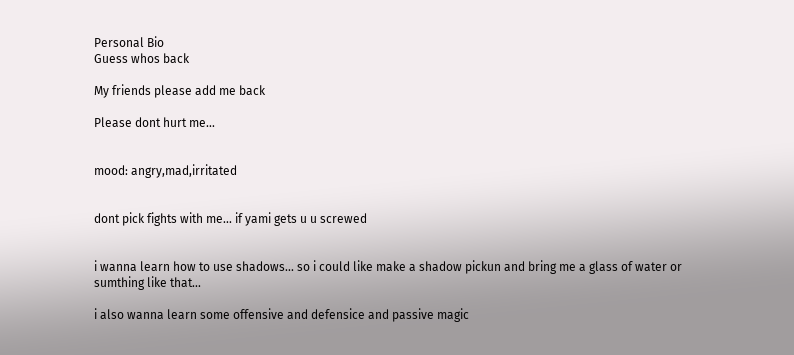Personal Bio
Guess whos back

My friends please add me back

Please dont hurt me...


mood: angry,mad,irritated


dont pick fights with me... if yami gets u u screwed


i wanna learn how to use shadows... so i could like make a shadow pickun and bring me a glass of water or sumthing like that...

i also wanna learn some offensive and defensice and passive magic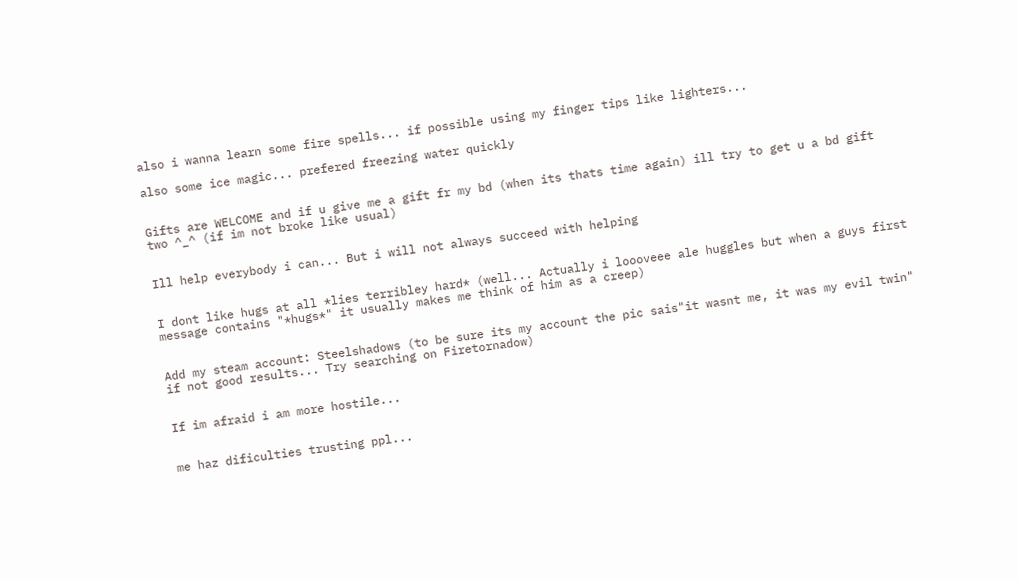also i wanna learn some fire spells... if possible using my finger tips like lighters...

also some ice magic... prefered freezing water quickly


Gifts are WELCOME and if u give me a gift fr my bd (when its thats time again) ill try to get u a bd gift two ^_^ (if im not broke like usual)


Ill help everybody i can... But i will not always succeed with helping


I dont like hugs at all *lies terribley hard* (well... Actually i loooveee ale huggles but when a guys first message contains "*hugs*" it usually makes me think of him as a creep)


Add my steam account: Steelshadows (to be sure its my account the pic sais"it wasnt me, it was my evil twin" if not good results... Try searching on Firetornadow)


If im afraid i am more hostile...


me haz dificulties trusting ppl...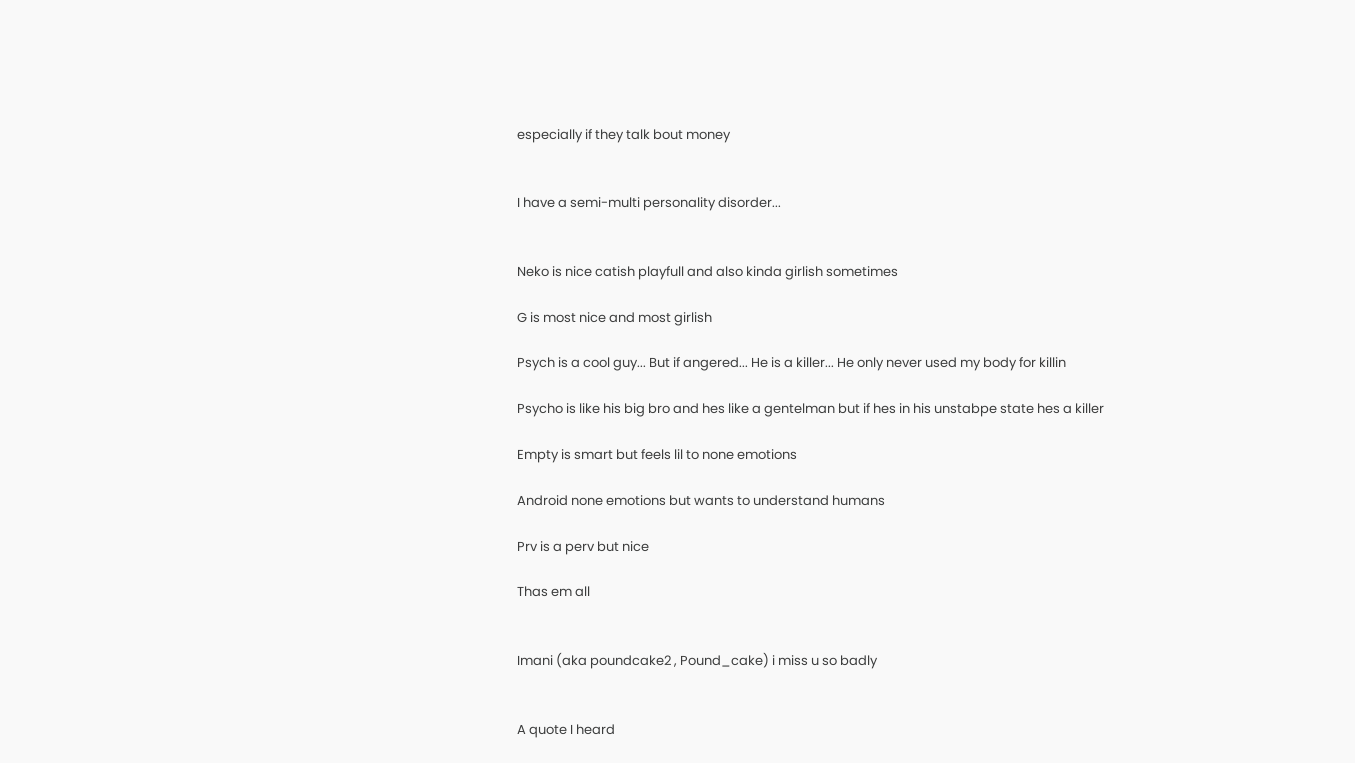especially if they talk bout money


I have a semi-multi personality disorder...


Neko is nice catish playfull and also kinda girlish sometimes

G is most nice and most girlish

Psych is a cool guy... But if angered... He is a killer... He only never used my body for killin

Psycho is like his big bro and hes like a gentelman but if hes in his unstabpe state hes a killer

Empty is smart but feels lil to none emotions

Android none emotions but wants to understand humans

Prv is a perv but nice

Thas em all


Imani (aka poundcake2 , Pound_cake) i miss u so badly


A quote I heard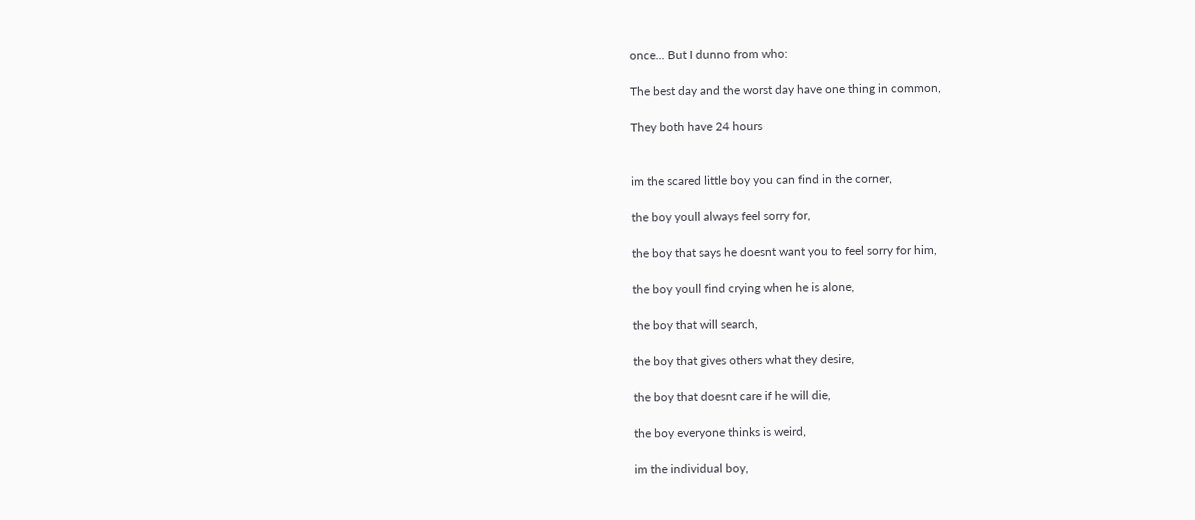once... But I dunno from who:

The best day and the worst day have one thing in common,

They both have 24 hours


im the scared little boy you can find in the corner,

the boy youll always feel sorry for,

the boy that says he doesnt want you to feel sorry for him,

the boy youll find crying when he is alone,

the boy that will search,

the boy that gives others what they desire,

the boy that doesnt care if he will die,

the boy everyone thinks is weird,

im the individual boy,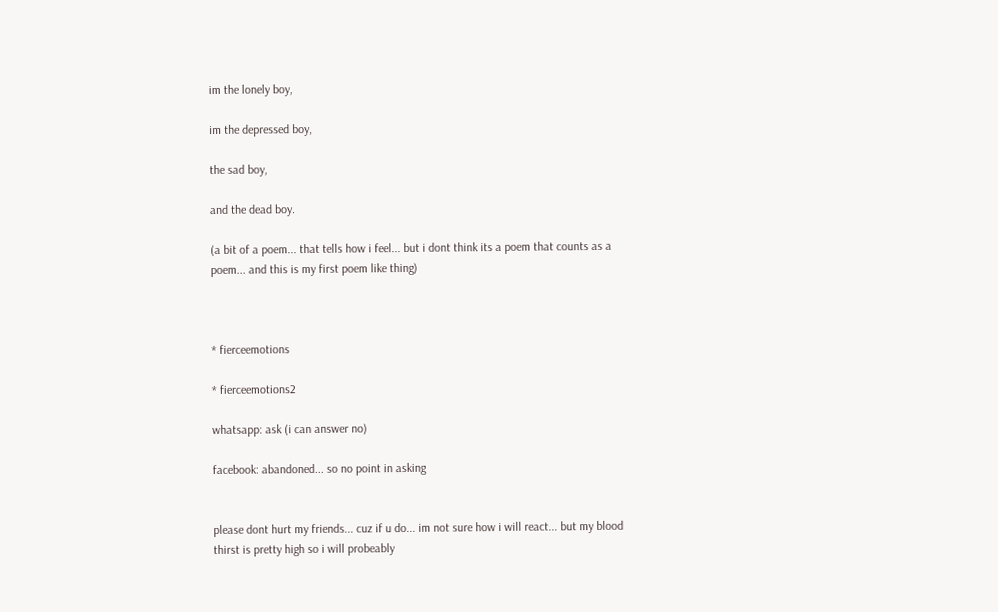im the lonely boy,

im the depressed boy,

the sad boy,

and the dead boy.

(a bit of a poem... that tells how i feel... but i dont think its a poem that counts as a poem... and this is my first poem like thing)



* fierceemotions

* fierceemotions2

whatsapp: ask (i can answer no)

facebook: abandoned... so no point in asking


please dont hurt my friends... cuz if u do... im not sure how i will react... but my blood thirst is pretty high so i will probeably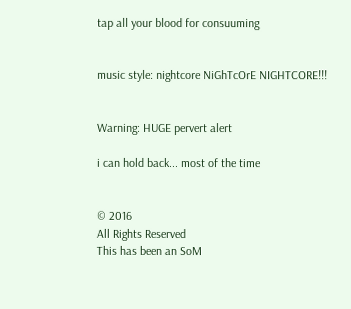tap all your blood for consuuming


music style: nightcore NiGhTcOrE NIGHTCORE!!!


Warning: HUGE pervert alert

i can hold back... most of the time


© 2016
All Rights Reserved
This has been an SoM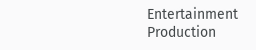Entertainment Production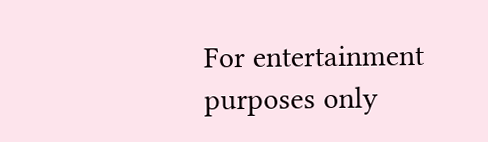For entertainment purposes only